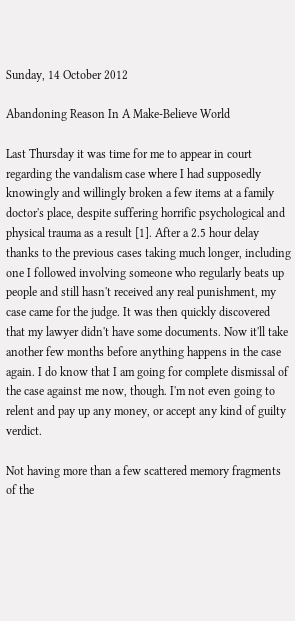Sunday, 14 October 2012

Abandoning Reason In A Make-Believe World

Last Thursday it was time for me to appear in court regarding the vandalism case where I had supposedly knowingly and willingly broken a few items at a family doctor's place, despite suffering horrific psychological and physical trauma as a result [1]. After a 2.5 hour delay thanks to the previous cases taking much longer, including one I followed involving someone who regularly beats up people and still hasn't received any real punishment, my case came for the judge. It was then quickly discovered that my lawyer didn't have some documents. Now it'll take another few months before anything happens in the case again. I do know that I am going for complete dismissal of the case against me now, though. I'm not even going to relent and pay up any money, or accept any kind of guilty verdict.

Not having more than a few scattered memory fragments of the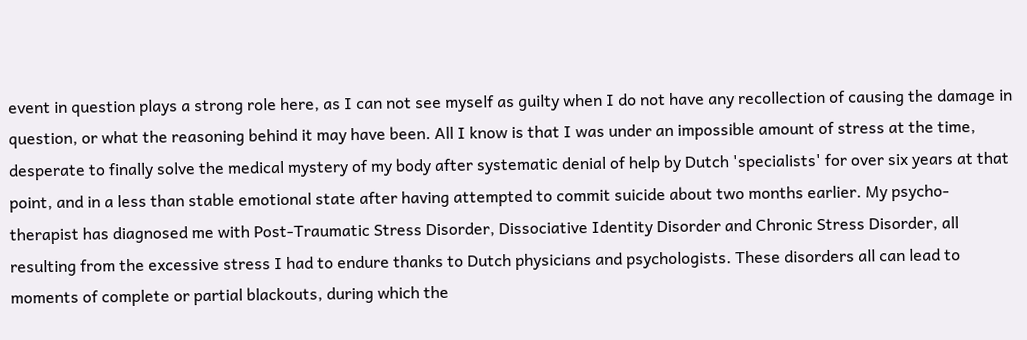event in question plays a strong role here, as I can not see myself as guilty when I do not have any recollection of causing the damage in question, or what the reasoning behind it may have been. All I know is that I was under an impossible amount of stress at the time, desperate to finally solve the medical mystery of my body after systematic denial of help by Dutch 'specialists' for over six years at that point, and in a less than stable emotional state after having attempted to commit suicide about two months earlier. My psycho-therapist has diagnosed me with Post-Traumatic Stress Disorder, Dissociative Identity Disorder and Chronic Stress Disorder, all resulting from the excessive stress I had to endure thanks to Dutch physicians and psychologists. These disorders all can lead to moments of complete or partial blackouts, during which the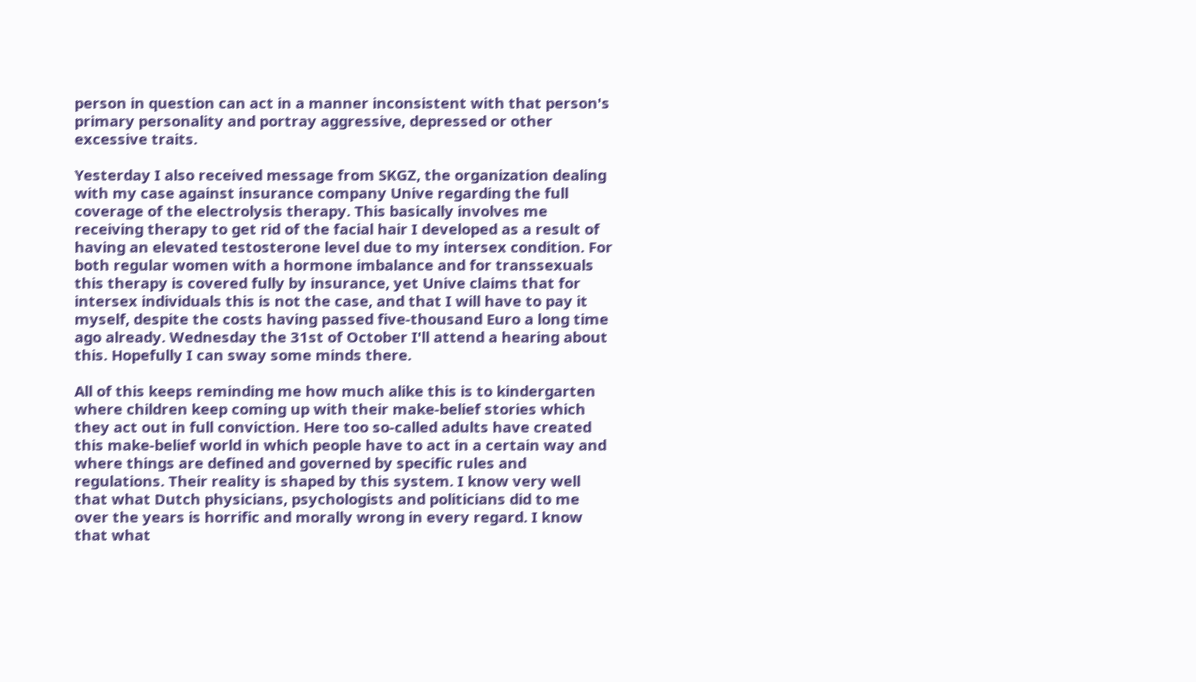person in question can act in a manner inconsistent with that person's primary personality and portray aggressive, depressed or other excessive traits.

Yesterday I also received message from SKGZ, the organization dealing with my case against insurance company Unive regarding the full coverage of the electrolysis therapy. This basically involves me receiving therapy to get rid of the facial hair I developed as a result of having an elevated testosterone level due to my intersex condition. For both regular women with a hormone imbalance and for transsexuals this therapy is covered fully by insurance, yet Unive claims that for intersex individuals this is not the case, and that I will have to pay it myself, despite the costs having passed five-thousand Euro a long time ago already. Wednesday the 31st of October I'll attend a hearing about this. Hopefully I can sway some minds there.

All of this keeps reminding me how much alike this is to kindergarten where children keep coming up with their make-belief stories which they act out in full conviction. Here too so-called adults have created this make-belief world in which people have to act in a certain way and where things are defined and governed by specific rules and regulations. Their reality is shaped by this system. I know very well that what Dutch physicians, psychologists and politicians did to me over the years is horrific and morally wrong in every regard. I know that what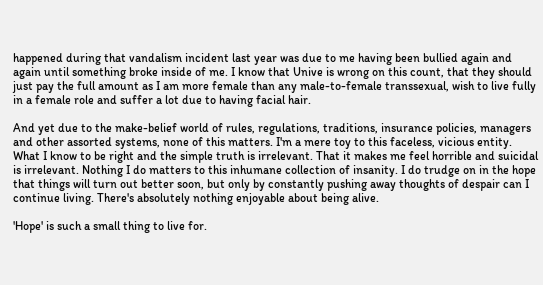happened during that vandalism incident last year was due to me having been bullied again and again until something broke inside of me. I know that Unive is wrong on this count, that they should just pay the full amount as I am more female than any male-to-female transsexual, wish to live fully in a female role and suffer a lot due to having facial hair.

And yet due to the make-belief world of rules, regulations, traditions, insurance policies, managers and other assorted systems, none of this matters. I'm a mere toy to this faceless, vicious entity. What I know to be right and the simple truth is irrelevant. That it makes me feel horrible and suicidal is irrelevant. Nothing I do matters to this inhumane collection of insanity. I do trudge on in the hope that things will turn out better soon, but only by constantly pushing away thoughts of despair can I continue living. There's absolutely nothing enjoyable about being alive.

'Hope' is such a small thing to live for.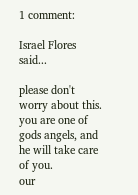1 comment:

Israel Flores said...

please don't worry about this. you are one of gods angels, and he will take care of you.
our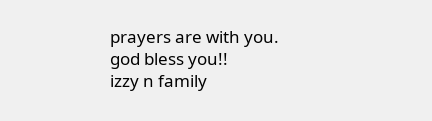prayers are with you.
god bless you!!
izzy n family